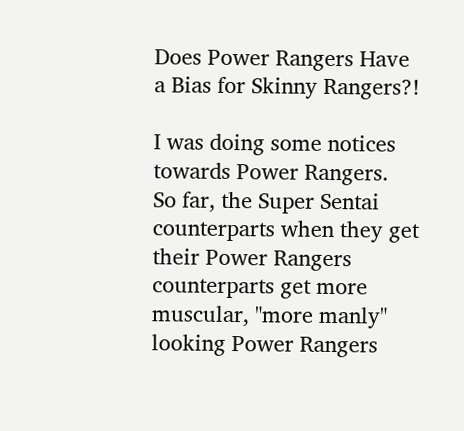Does Power Rangers Have a Bias for Skinny Rangers?!

I was doing some notices towards Power Rangers.  So far, the Super Sentai counterparts when they get their Power Rangers counterparts get more muscular, "more manly" looking Power Rangers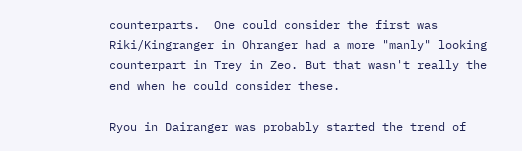counterparts.  One could consider the first was Riki/Kingranger in Ohranger had a more "manly" looking counterpart in Trey in Zeo. But that wasn't really the end when he could consider these.

Ryou in Dairanger was probably started the trend of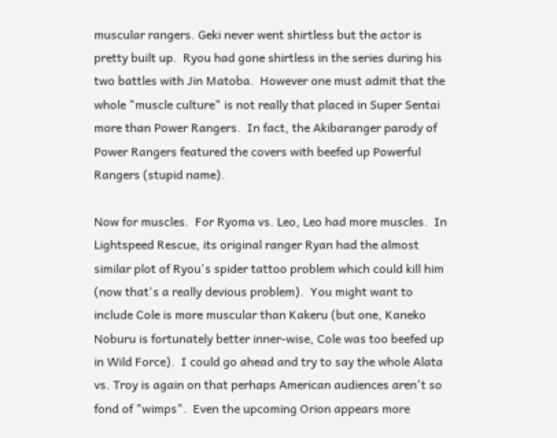muscular rangers. Geki never went shirtless but the actor is pretty built up.  Ryou had gone shirtless in the series during his two battles with Jin Matoba.  However one must admit that the whole "muscle culture" is not really that placed in Super Sentai more than Power Rangers.  In fact, the Akibaranger parody of Power Rangers featured the covers with beefed up Powerful Rangers (stupid name).

Now for muscles.  For Ryoma vs. Leo, Leo had more muscles.  In Lightspeed Rescue, its original ranger Ryan had the almost similar plot of Ryou's spider tattoo problem which could kill him (now that's a really devious problem).  You might want to include Cole is more muscular than Kakeru (but one, Kaneko Noburu is fortunately better inner-wise, Cole was too beefed up in Wild Force).  I could go ahead and try to say the whole Alata vs. Troy is again on that perhaps American audiences aren't so fond of "wimps".  Even the upcoming Orion appears more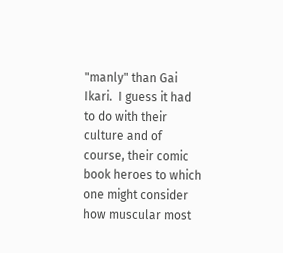"manly" than Gai Ikari.  I guess it had to do with their culture and of course, their comic book heroes to which one might consider how muscular most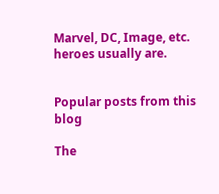Marvel, DC, Image, etc. heroes usually are.


Popular posts from this blog

The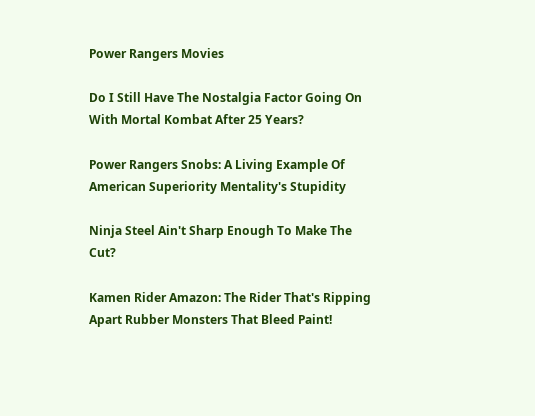Power Rangers Movies

Do I Still Have The Nostalgia Factor Going On With Mortal Kombat After 25 Years?

Power Rangers Snobs: A Living Example Of American Superiority Mentality's Stupidity

Ninja Steel Ain't Sharp Enough To Make The Cut?

Kamen Rider Amazon: The Rider That's Ripping Apart Rubber Monsters That Bleed Paint!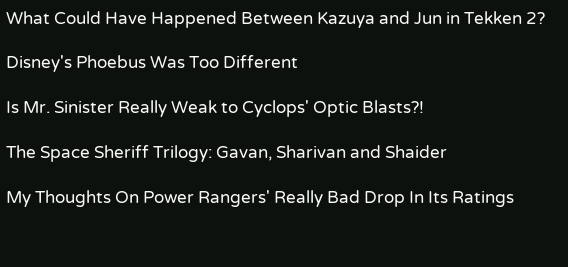What Could Have Happened Between Kazuya and Jun in Tekken 2?

Disney's Phoebus Was Too Different

Is Mr. Sinister Really Weak to Cyclops' Optic Blasts?!

The Space Sheriff Trilogy: Gavan, Sharivan and Shaider

My Thoughts On Power Rangers' Really Bad Drop In Its Ratings